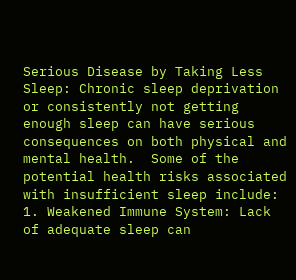Serious Disease by Taking Less Sleep: Chronic sleep deprivation or consistently not getting enough sleep can have serious consequences on both physical and mental health.  Some of the potential health risks associated with insufficient sleep include: 1. Weakened Immune System: Lack of adequate sleep can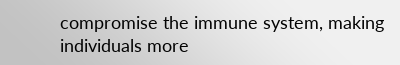compromise the immune system, making individuals more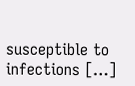susceptible to infections […]